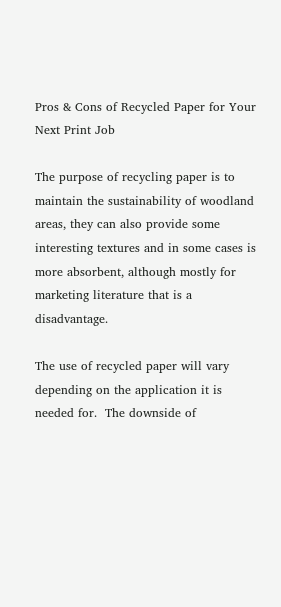Pros & Cons of Recycled Paper for Your Next Print Job

The purpose of recycling paper is to maintain the sustainability of woodland areas, they can also provide some interesting textures and in some cases is more absorbent, although mostly for marketing literature that is a disadvantage.

The use of recycled paper will vary depending on the application it is needed for.  The downside of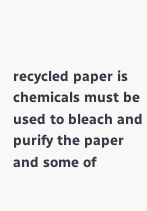recycled paper is chemicals must be used to bleach and purify the paper and some of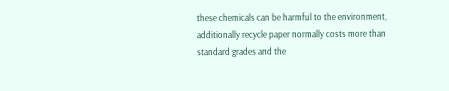these chemicals can be harmful to the environment, additionally recycle paper normally costs more than standard grades and the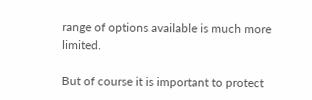range of options available is much more limited.

But of course it is important to protect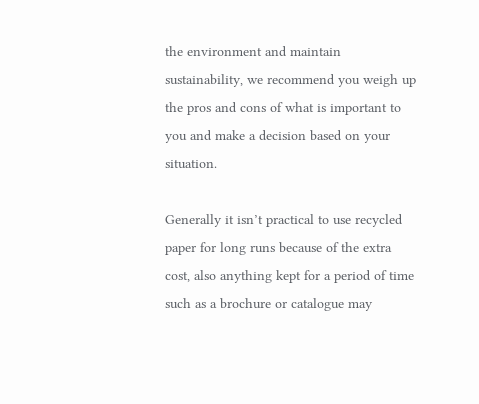the environment and maintain sustainability, we recommend you weigh up the pros and cons of what is important to you and make a decision based on your situation.

Generally it isn’t practical to use recycled paper for long runs because of the extra cost, also anything kept for a period of time such as a brochure or catalogue may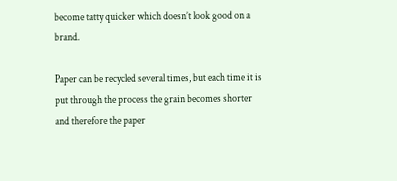become tatty quicker which doesn’t look good on a brand.

Paper can be recycled several times, but each time it is put through the process the grain becomes shorter and therefore the paper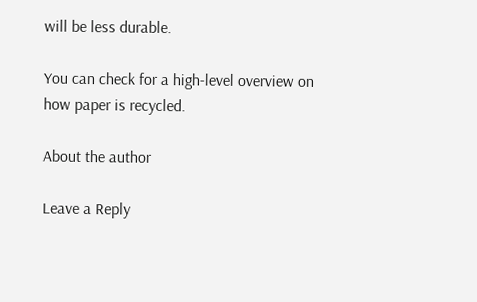will be less durable.

You can check for a high-level overview on how paper is recycled.

About the author

Leave a Reply